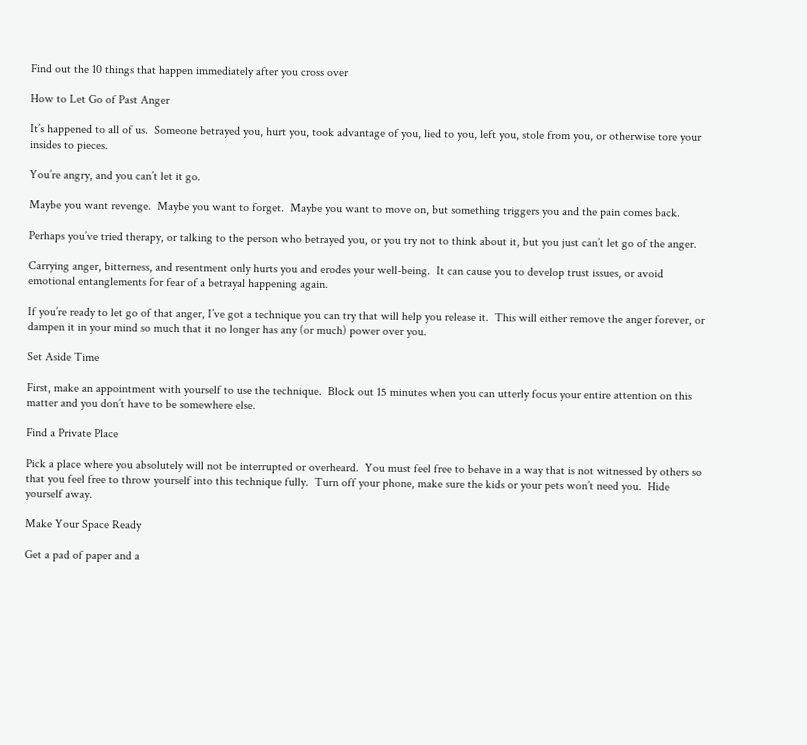Find out the 10 things that happen immediately after you cross over

How to Let Go of Past Anger

It’s happened to all of us.  Someone betrayed you, hurt you, took advantage of you, lied to you, left you, stole from you, or otherwise tore your insides to pieces.

You’re angry, and you can’t let it go.

Maybe you want revenge.  Maybe you want to forget.  Maybe you want to move on, but something triggers you and the pain comes back.

Perhaps you’ve tried therapy, or talking to the person who betrayed you, or you try not to think about it, but you just can’t let go of the anger.

Carrying anger, bitterness, and resentment only hurts you and erodes your well-being.  It can cause you to develop trust issues, or avoid emotional entanglements for fear of a betrayal happening again.

If you’re ready to let go of that anger, I’ve got a technique you can try that will help you release it.  This will either remove the anger forever, or dampen it in your mind so much that it no longer has any (or much) power over you.

Set Aside Time

First, make an appointment with yourself to use the technique.  Block out 15 minutes when you can utterly focus your entire attention on this matter and you don’t have to be somewhere else.

Find a Private Place

Pick a place where you absolutely will not be interrupted or overheard.  You must feel free to behave in a way that is not witnessed by others so that you feel free to throw yourself into this technique fully.  Turn off your phone, make sure the kids or your pets won’t need you.  Hide yourself away.

Make Your Space Ready

Get a pad of paper and a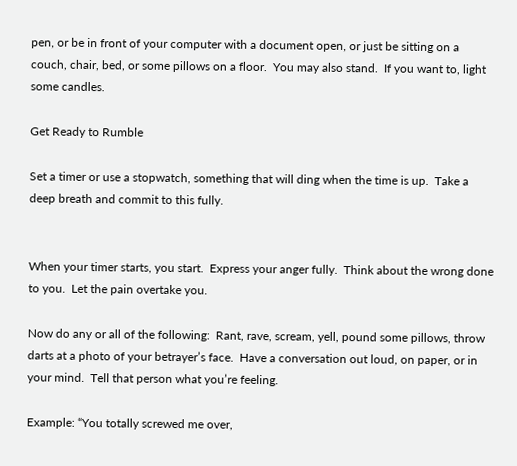pen, or be in front of your computer with a document open, or just be sitting on a couch, chair, bed, or some pillows on a floor.  You may also stand.  If you want to, light some candles.

Get Ready to Rumble

Set a timer or use a stopwatch, something that will ding when the time is up.  Take a deep breath and commit to this fully.


When your timer starts, you start.  Express your anger fully.  Think about the wrong done to you.  Let the pain overtake you.

Now do any or all of the following:  Rant, rave, scream, yell, pound some pillows, throw darts at a photo of your betrayer’s face.  Have a conversation out loud, on paper, or in your mind.  Tell that person what you’re feeling.

Example: “You totally screwed me over,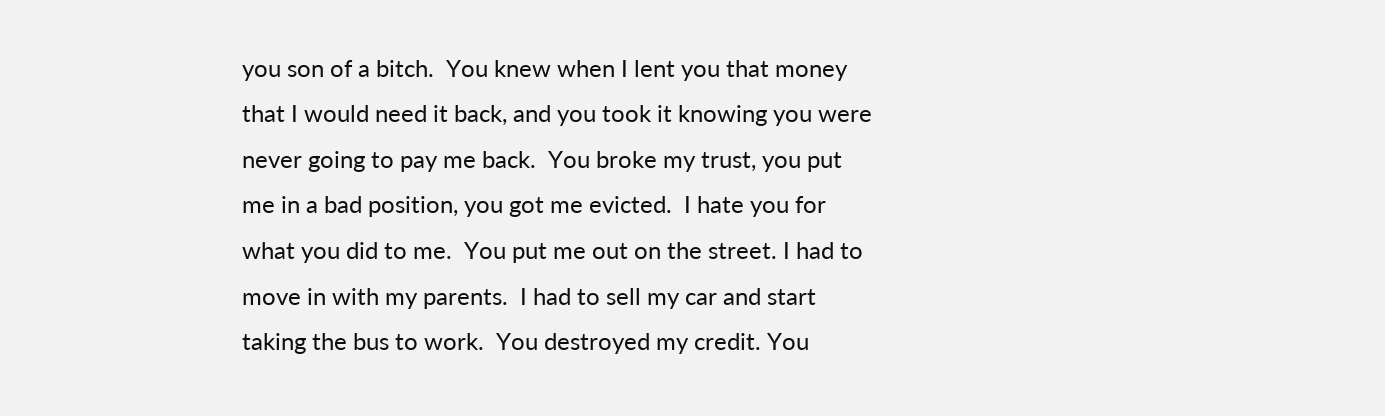you son of a bitch.  You knew when I lent you that money that I would need it back, and you took it knowing you were never going to pay me back.  You broke my trust, you put me in a bad position, you got me evicted.  I hate you for what you did to me.  You put me out on the street. I had to move in with my parents.  I had to sell my car and start taking the bus to work.  You destroyed my credit. You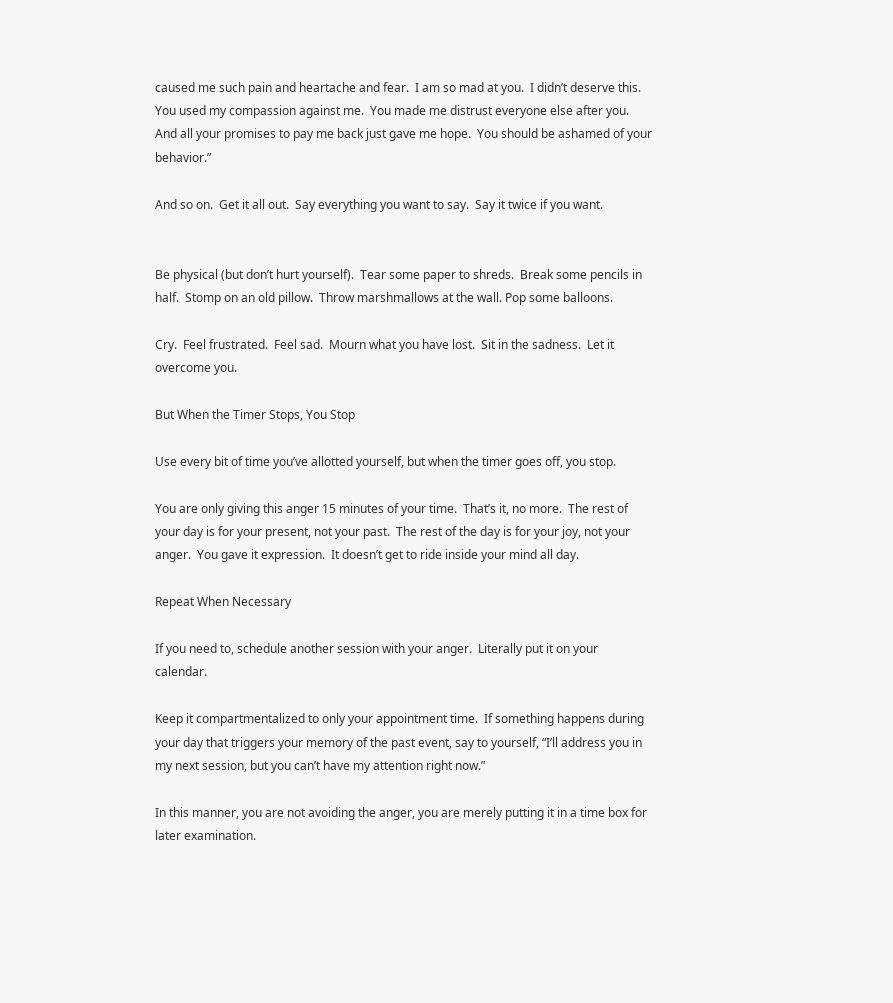caused me such pain and heartache and fear.  I am so mad at you.  I didn’t deserve this.  You used my compassion against me.  You made me distrust everyone else after you.  And all your promises to pay me back just gave me hope.  You should be ashamed of your behavior.”

And so on.  Get it all out.  Say everything you want to say.  Say it twice if you want.


Be physical (but don’t hurt yourself).  Tear some paper to shreds.  Break some pencils in half.  Stomp on an old pillow.  Throw marshmallows at the wall. Pop some balloons.

Cry.  Feel frustrated.  Feel sad.  Mourn what you have lost.  Sit in the sadness.  Let it overcome you.

But When the Timer Stops, You Stop

Use every bit of time you’ve allotted yourself, but when the timer goes off, you stop.

You are only giving this anger 15 minutes of your time.  That’s it, no more.  The rest of your day is for your present, not your past.  The rest of the day is for your joy, not your anger.  You gave it expression.  It doesn’t get to ride inside your mind all day.

Repeat When Necessary

If you need to, schedule another session with your anger.  Literally put it on your calendar.

Keep it compartmentalized to only your appointment time.  If something happens during your day that triggers your memory of the past event, say to yourself, “I’ll address you in my next session, but you can’t have my attention right now.”

In this manner, you are not avoiding the anger, you are merely putting it in a time box for later examination.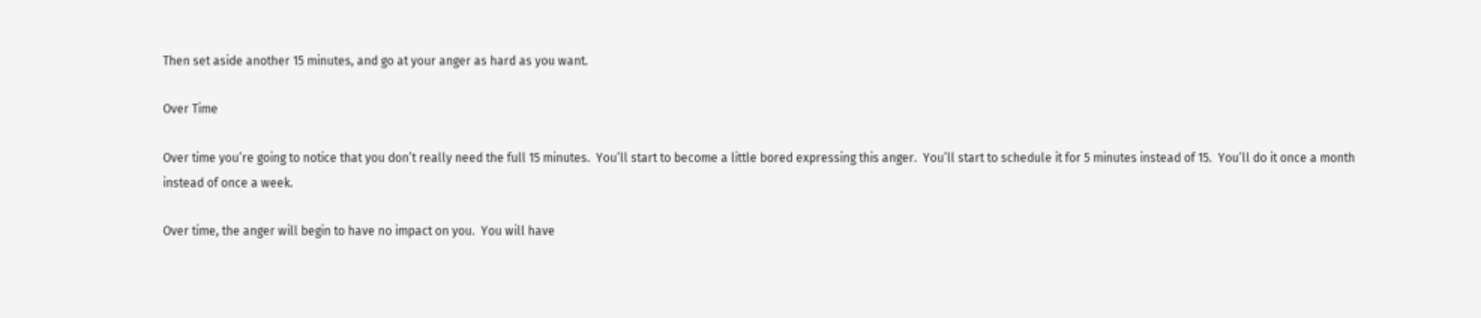Then set aside another 15 minutes, and go at your anger as hard as you want.

Over Time

Over time you’re going to notice that you don’t really need the full 15 minutes.  You’ll start to become a little bored expressing this anger.  You’ll start to schedule it for 5 minutes instead of 15.  You’ll do it once a month instead of once a week.

Over time, the anger will begin to have no impact on you.  You will have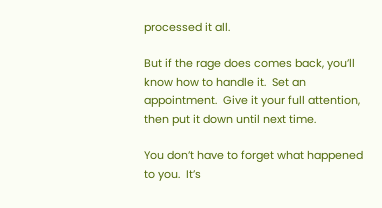processed it all.

But if the rage does comes back, you’ll know how to handle it.  Set an appointment.  Give it your full attention, then put it down until next time.

You don’t have to forget what happened to you.  It’s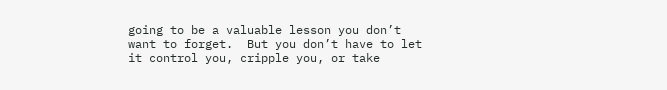going to be a valuable lesson you don’t want to forget.  But you don’t have to let it control you, cripple you, or take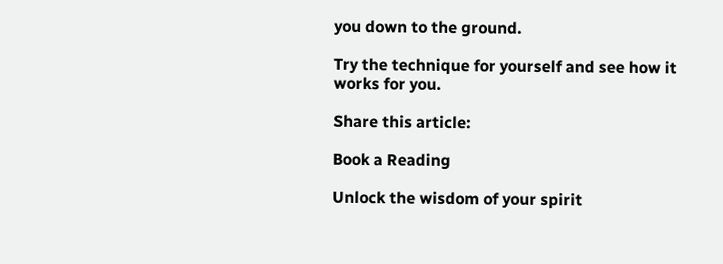you down to the ground.

Try the technique for yourself and see how it works for you.

Share this article:

Book a Reading

Unlock the wisdom of your spirit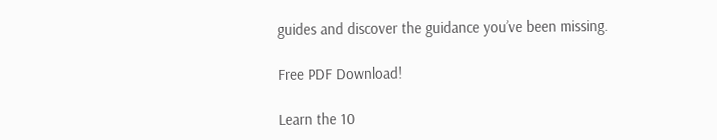guides and discover the guidance you’ve been missing.

Free PDF Download!

Learn the 10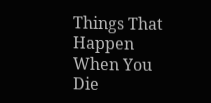Things That Happen When You Die